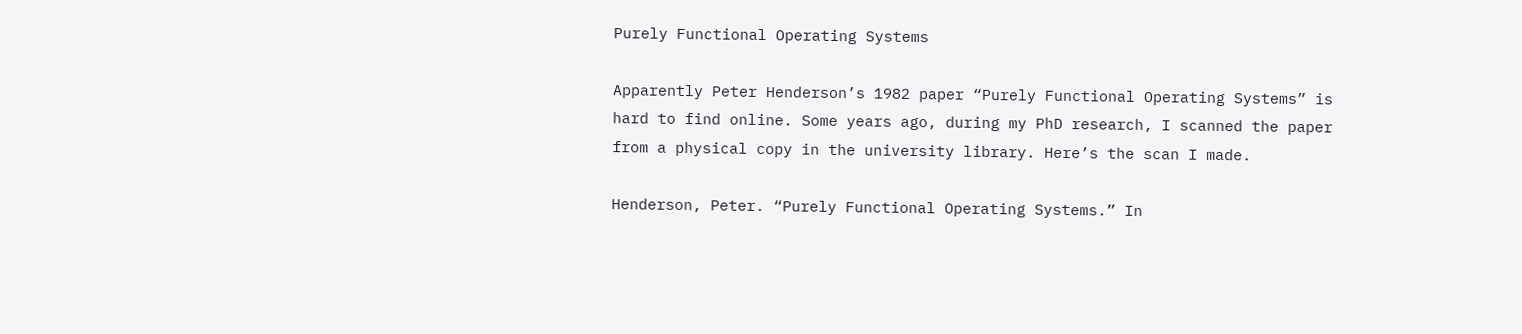Purely Functional Operating Systems

Apparently Peter Henderson’s 1982 paper “Purely Functional Operating Systems” is hard to find online. Some years ago, during my PhD research, I scanned the paper from a physical copy in the university library. Here’s the scan I made.

Henderson, Peter. “Purely Functional Operating Systems.” In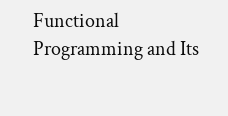Functional Programming and Its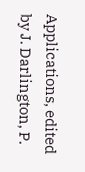Applications, edited by J. Darlington, P.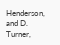Henderson, and D. Turner,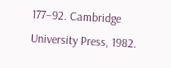177–92. Cambridge University Press, 1982.